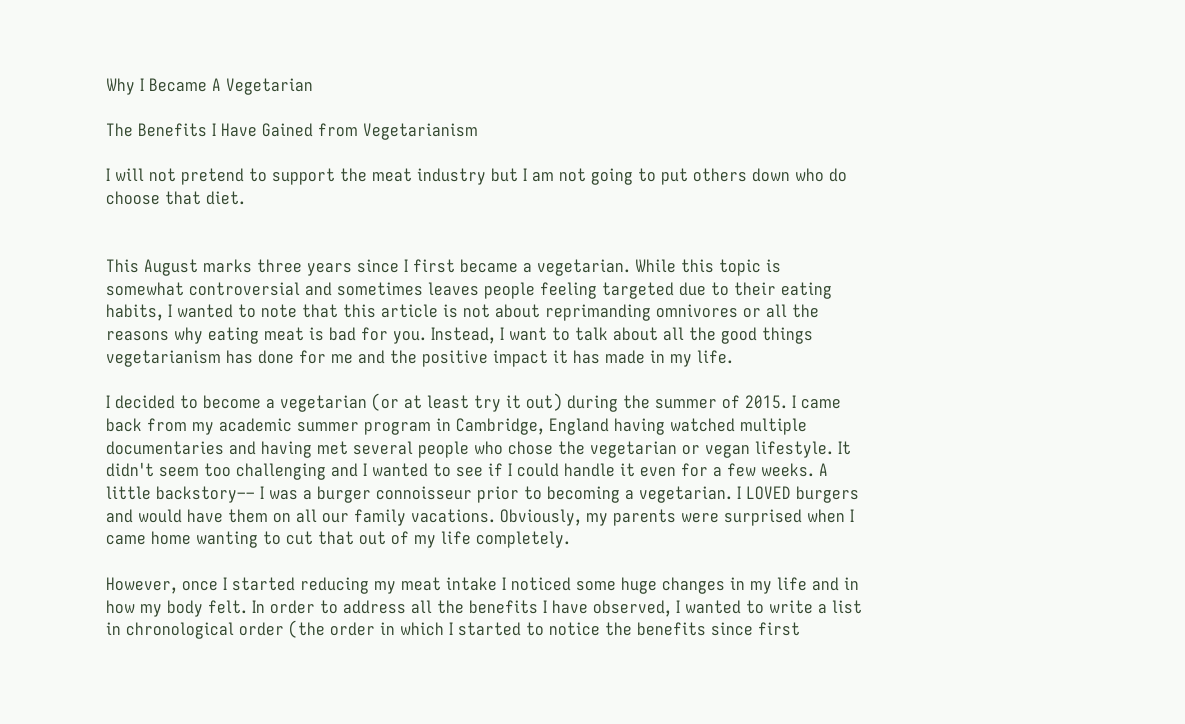Why I Became A Vegetarian

The Benefits I Have Gained from Vegetarianism

I will not pretend to support the meat industry but I am not going to put others down who do choose that diet.


This August marks three years since I first became a vegetarian. While this topic is somewhat controversial and sometimes leaves people feeling targeted due to their eating habits, I wanted to note that this article is not about reprimanding omnivores or all the reasons why eating meat is bad for you. Instead, I want to talk about all the good things vegetarianism has done for me and the positive impact it has made in my life.

I decided to become a vegetarian (or at least try it out) during the summer of 2015. I came back from my academic summer program in Cambridge, England having watched multiple documentaries and having met several people who chose the vegetarian or vegan lifestyle. It didn't seem too challenging and I wanted to see if I could handle it even for a few weeks. A little backstory–– I was a burger connoisseur prior to becoming a vegetarian. I LOVED burgers and would have them on all our family vacations. Obviously, my parents were surprised when I came home wanting to cut that out of my life completely.

However, once I started reducing my meat intake I noticed some huge changes in my life and in how my body felt. In order to address all the benefits I have observed, I wanted to write a list in chronological order (the order in which I started to notice the benefits since first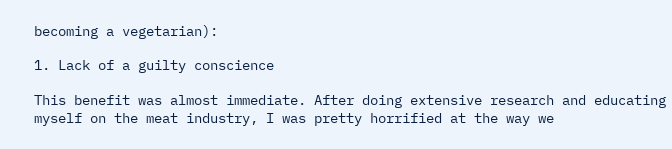becoming a vegetarian):

1. Lack of a guilty conscience

This benefit was almost immediate. After doing extensive research and educating myself on the meat industry, I was pretty horrified at the way we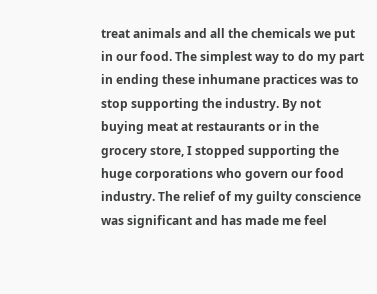treat animals and all the chemicals we put in our food. The simplest way to do my part in ending these inhumane practices was to stop supporting the industry. By not buying meat at restaurants or in the grocery store, I stopped supporting the huge corporations who govern our food industry. The relief of my guilty conscience was significant and has made me feel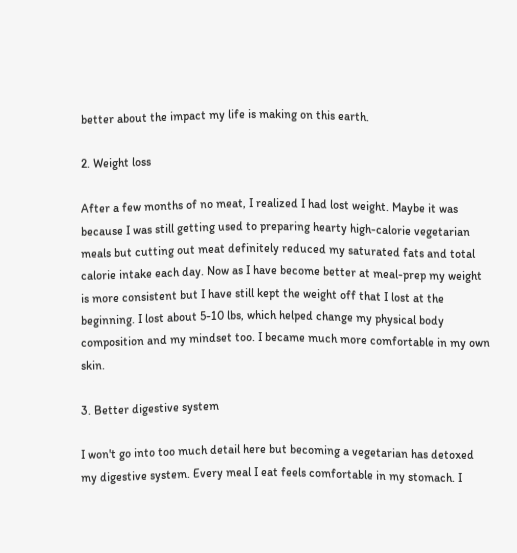better about the impact my life is making on this earth.

2. Weight loss

After a few months of no meat, I realized I had lost weight. Maybe it was because I was still getting used to preparing hearty high-calorie vegetarian meals but cutting out meat definitely reduced my saturated fats and total calorie intake each day. Now as I have become better at meal-prep my weight is more consistent but I have still kept the weight off that I lost at the beginning. I lost about 5-10 lbs, which helped change my physical body composition and my mindset too. I became much more comfortable in my own skin.

3. Better digestive system

I won't go into too much detail here but becoming a vegetarian has detoxed my digestive system. Every meal I eat feels comfortable in my stomach. I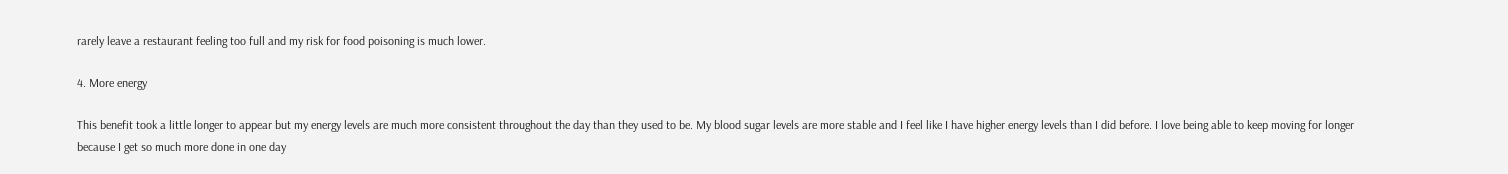rarely leave a restaurant feeling too full and my risk for food poisoning is much lower.

4. More energy

This benefit took a little longer to appear but my energy levels are much more consistent throughout the day than they used to be. My blood sugar levels are more stable and I feel like I have higher energy levels than I did before. I love being able to keep moving for longer because I get so much more done in one day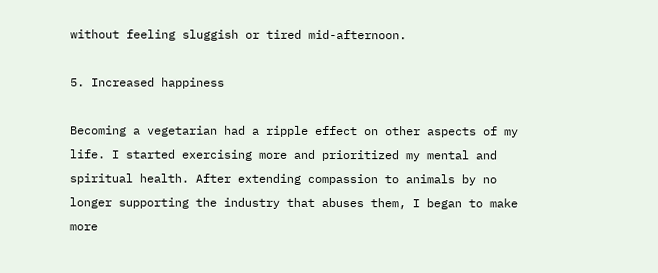without feeling sluggish or tired mid-afternoon.

5. Increased happiness

Becoming a vegetarian had a ripple effect on other aspects of my life. I started exercising more and prioritized my mental and spiritual health. After extending compassion to animals by no longer supporting the industry that abuses them, I began to make more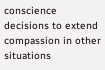conscience decisions to extend compassion in other situations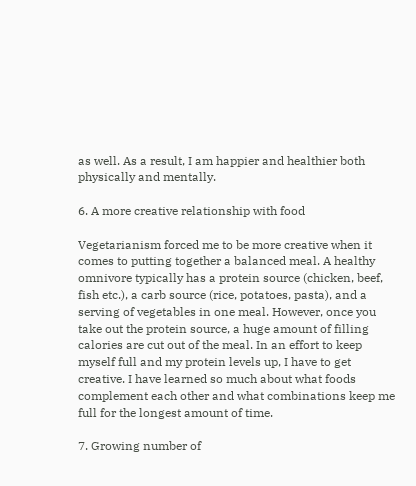as well. As a result, I am happier and healthier both physically and mentally.

6. A more creative relationship with food

Vegetarianism forced me to be more creative when it comes to putting together a balanced meal. A healthy omnivore typically has a protein source (chicken, beef, fish etc.), a carb source (rice, potatoes, pasta), and a serving of vegetables in one meal. However, once you take out the protein source, a huge amount of filling calories are cut out of the meal. In an effort to keep myself full and my protein levels up, I have to get creative. I have learned so much about what foods complement each other and what combinations keep me full for the longest amount of time.

7. Growing number of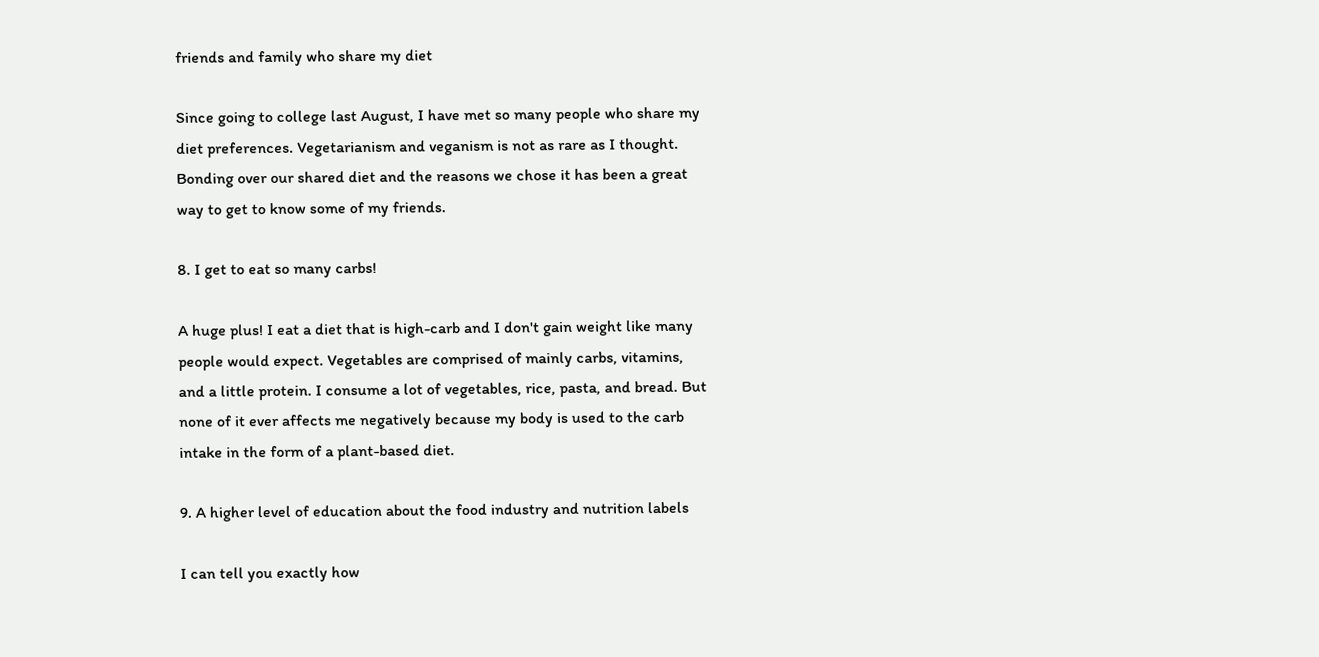friends and family who share my diet

Since going to college last August, I have met so many people who share my diet preferences. Vegetarianism and veganism is not as rare as I thought. Bonding over our shared diet and the reasons we chose it has been a great way to get to know some of my friends.

8. I get to eat so many carbs!

A huge plus! I eat a diet that is high-carb and I don't gain weight like many people would expect. Vegetables are comprised of mainly carbs, vitamins, and a little protein. I consume a lot of vegetables, rice, pasta, and bread. But none of it ever affects me negatively because my body is used to the carb intake in the form of a plant-based diet.

9. A higher level of education about the food industry and nutrition labels

I can tell you exactly how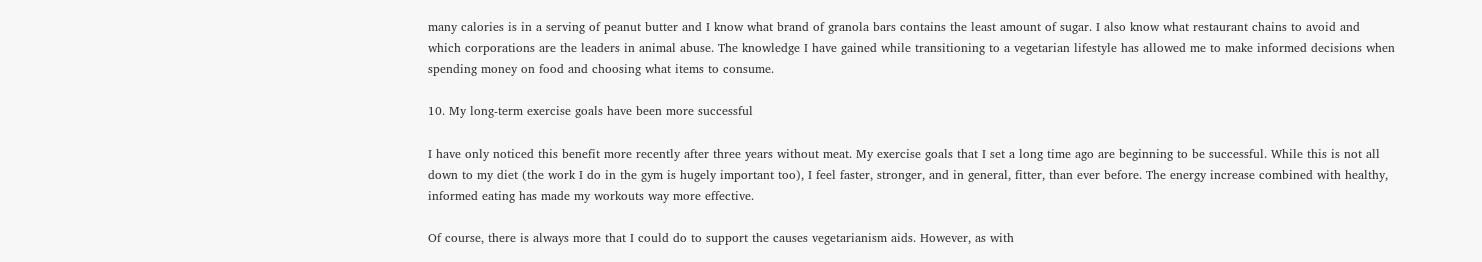many calories is in a serving of peanut butter and I know what brand of granola bars contains the least amount of sugar. I also know what restaurant chains to avoid and which corporations are the leaders in animal abuse. The knowledge I have gained while transitioning to a vegetarian lifestyle has allowed me to make informed decisions when spending money on food and choosing what items to consume.

10. My long-term exercise goals have been more successful

I have only noticed this benefit more recently after three years without meat. My exercise goals that I set a long time ago are beginning to be successful. While this is not all down to my diet (the work I do in the gym is hugely important too), I feel faster, stronger, and in general, fitter, than ever before. The energy increase combined with healthy, informed eating has made my workouts way more effective.

Of course, there is always more that I could do to support the causes vegetarianism aids. However, as with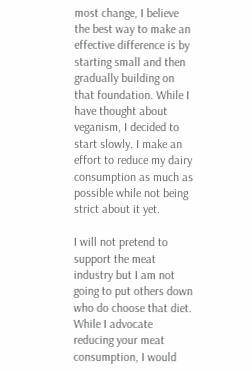most change, I believe the best way to make an effective difference is by starting small and then gradually building on that foundation. While I have thought about veganism, I decided to start slowly. I make an effort to reduce my dairy consumption as much as possible while not being strict about it yet.

I will not pretend to support the meat industry but I am not going to put others down who do choose that diet. While I advocate reducing your meat consumption, I would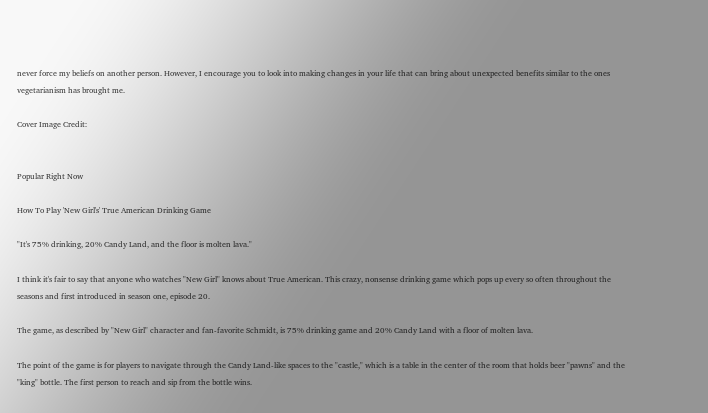never force my beliefs on another person. However, I encourage you to look into making changes in your life that can bring about unexpected benefits similar to the ones vegetarianism has brought me.

Cover Image Credit:


Popular Right Now

How To Play 'New Girl's' True American Drinking Game

"It's 75% drinking, 20% Candy Land, and the floor is molten lava."

I think it's fair to say that anyone who watches "New Girl" knows about True American. This crazy, nonsense drinking game which pops up every so often throughout the seasons and first introduced in season one, episode 20.

The game, as described by "New Girl" character and fan-favorite Schmidt, is 75% drinking game and 20% Candy Land with a floor of molten lava.

The point of the game is for players to navigate through the Candy Land-like spaces to the "castle," which is a table in the center of the room that holds beer "pawns" and the "king" bottle. The first person to reach and sip from the bottle wins.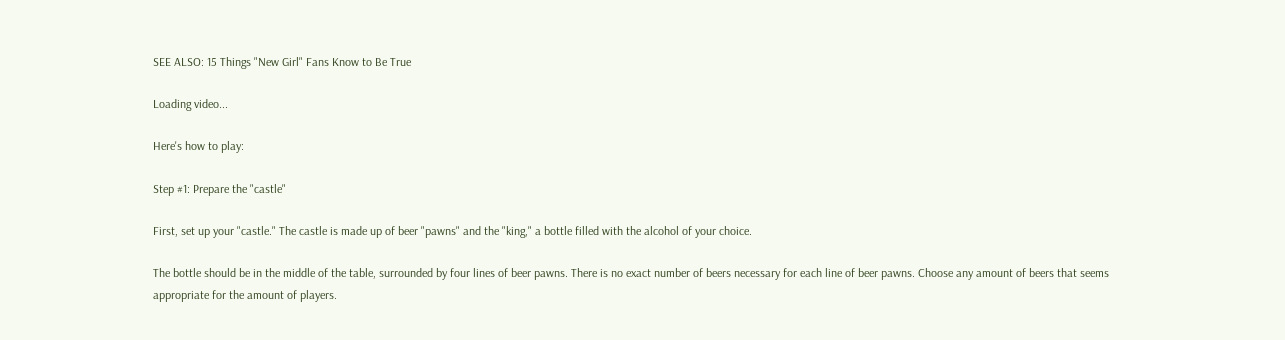SEE ALSO: 15 Things "New Girl" Fans Know to Be True

Loading video...

Here's how to play:

Step #1: Prepare the "castle"

First, set up your "castle." The castle is made up of beer "pawns" and the "king," a bottle filled with the alcohol of your choice.

The bottle should be in the middle of the table, surrounded by four lines of beer pawns. There is no exact number of beers necessary for each line of beer pawns. Choose any amount of beers that seems appropriate for the amount of players.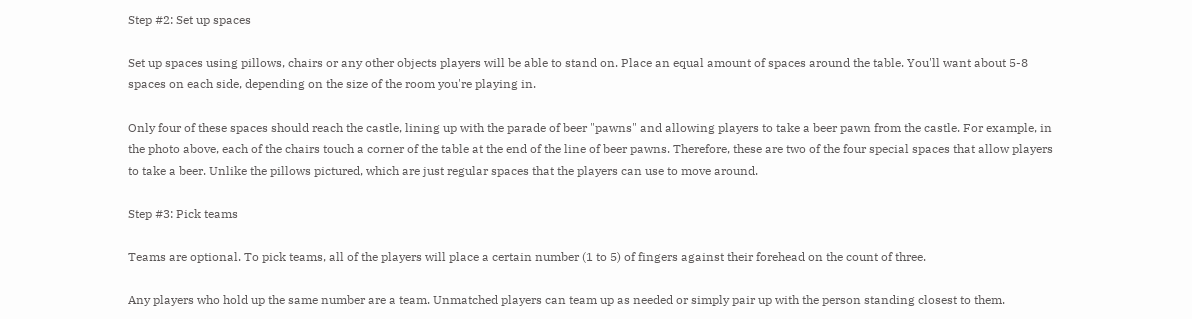Step #2: Set up spaces

Set up spaces using pillows, chairs or any other objects players will be able to stand on. Place an equal amount of spaces around the table. You'll want about 5-8 spaces on each side, depending on the size of the room you're playing in.

Only four of these spaces should reach the castle, lining up with the parade of beer "pawns" and allowing players to take a beer pawn from the castle. For example, in the photo above, each of the chairs touch a corner of the table at the end of the line of beer pawns. Therefore, these are two of the four special spaces that allow players to take a beer. Unlike the pillows pictured, which are just regular spaces that the players can use to move around.

Step #3: Pick teams

Teams are optional. To pick teams, all of the players will place a certain number (1 to 5) of fingers against their forehead on the count of three.

Any players who hold up the same number are a team. Unmatched players can team up as needed or simply pair up with the person standing closest to them.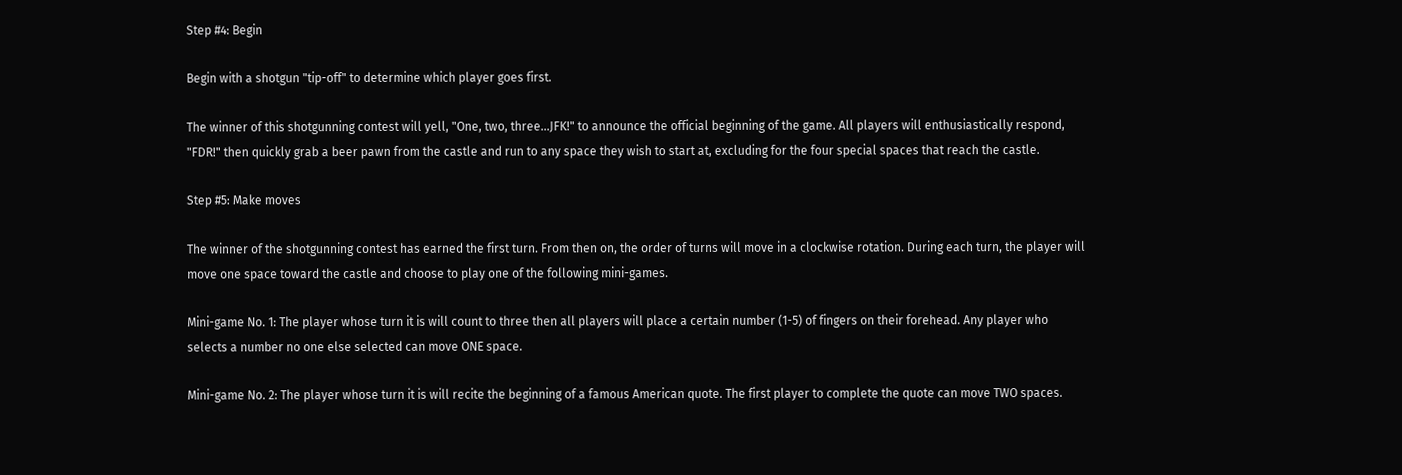Step #4: Begin

Begin with a shotgun "tip-off" to determine which player goes first.

The winner of this shotgunning contest will yell, "One, two, three...JFK!" to announce the official beginning of the game. All players will enthusiastically respond, "FDR!" then quickly grab a beer pawn from the castle and run to any space they wish to start at, excluding for the four special spaces that reach the castle.

Step #5: Make moves

The winner of the shotgunning contest has earned the first turn. From then on, the order of turns will move in a clockwise rotation. During each turn, the player will move one space toward the castle and choose to play one of the following mini-games.

Mini-game No. 1: The player whose turn it is will count to three then all players will place a certain number (1-5) of fingers on their forehead. Any player who selects a number no one else selected can move ONE space.

Mini-game No. 2: The player whose turn it is will recite the beginning of a famous American quote. The first player to complete the quote can move TWO spaces.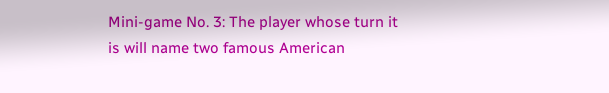Mini-game No. 3: The player whose turn it is will name two famous American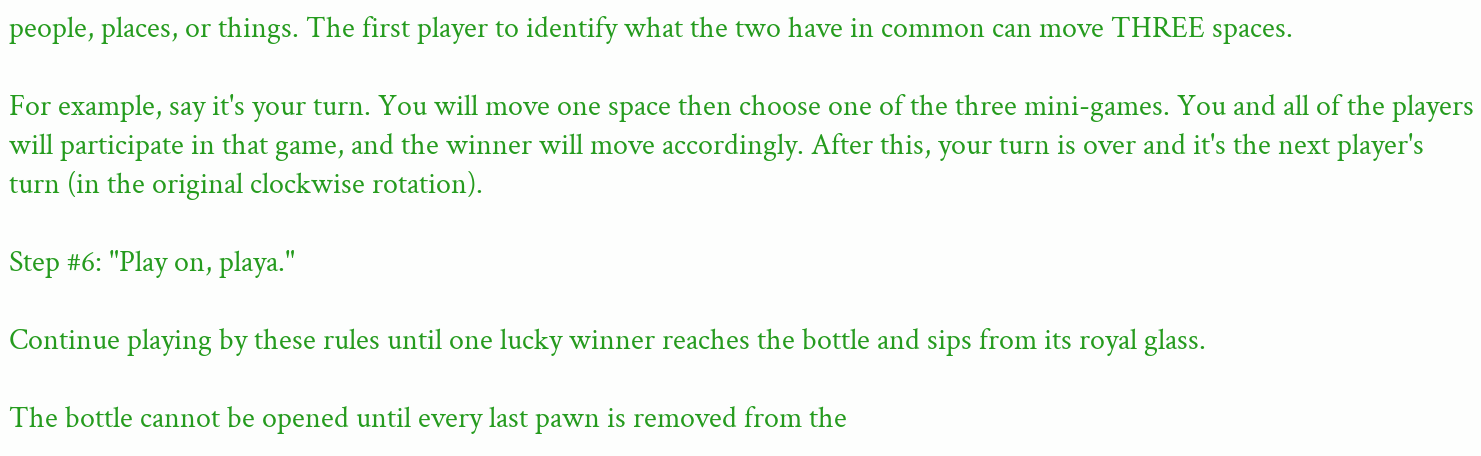people, places, or things. The first player to identify what the two have in common can move THREE spaces.

For example, say it's your turn. You will move one space then choose one of the three mini-games. You and all of the players will participate in that game, and the winner will move accordingly. After this, your turn is over and it's the next player's turn (in the original clockwise rotation).

Step #6: "Play on, playa."

Continue playing by these rules until one lucky winner reaches the bottle and sips from its royal glass.

The bottle cannot be opened until every last pawn is removed from the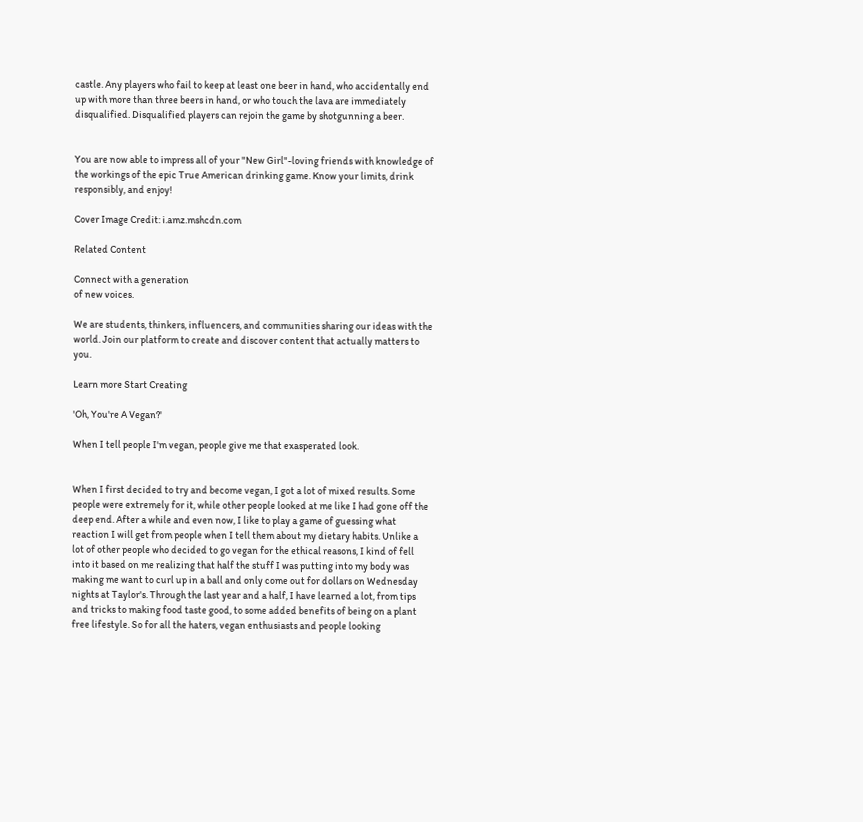castle. Any players who fail to keep at least one beer in hand, who accidentally end up with more than three beers in hand, or who touch the lava are immediately disqualified. Disqualified players can rejoin the game by shotgunning a beer.


You are now able to impress all of your "New Girl"-loving friends with knowledge of the workings of the epic True American drinking game. Know your limits, drink responsibly, and enjoy!

Cover Image Credit: i.amz.mshcdn.com

Related Content

Connect with a generation
of new voices.

We are students, thinkers, influencers, and communities sharing our ideas with the world. Join our platform to create and discover content that actually matters to you.

Learn more Start Creating

'Oh, You're A Vegan?'

When I tell people I'm vegan, people give me that exasperated look.


When I first decided to try and become vegan, I got a lot of mixed results. Some people were extremely for it, while other people looked at me like I had gone off the deep end. After a while and even now, I like to play a game of guessing what reaction I will get from people when I tell them about my dietary habits. Unlike a lot of other people who decided to go vegan for the ethical reasons, I kind of fell into it based on me realizing that half the stuff I was putting into my body was making me want to curl up in a ball and only come out for dollars on Wednesday nights at Taylor's. Through the last year and a half, I have learned a lot, from tips and tricks to making food taste good, to some added benefits of being on a plant free lifestyle. So for all the haters, vegan enthusiasts and people looking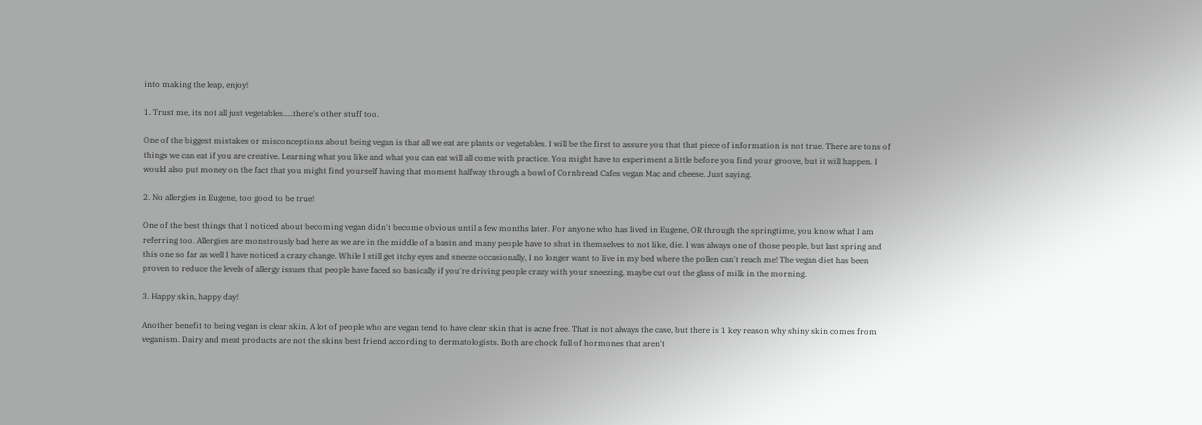into making the leap, enjoy!

1. Trust me, its not all just vegetables.....there's other stuff too.

One of the biggest mistakes or misconceptions about being vegan is that all we eat are plants or vegetables. I will be the first to assure you that that piece of information is not true. There are tons of things we can eat if you are creative. Learning what you like and what you can eat will all come with practice. You might have to experiment a little before you find your groove, but it will happen. I would also put money on the fact that you might find yourself having that moment halfway through a bowl of Cornbread Cafes vegan Mac and cheese. Just saying.

2. No allergies in Eugene, too good to be true!

One of the best things that I noticed about becoming vegan didn't become obvious until a few months later. For anyone who has lived in Eugene, OR through the springtime, you know what I am referring too. Allergies are monstrously bad here as we are in the middle of a basin and many people have to shut in themselves to not like, die. I was always one of those people, but last spring and this one so far as well I have noticed a crazy change. While I still get itchy eyes and sneeze occasionally, I no longer want to live in my bed where the pollen can't reach me! The vegan diet has been proven to reduce the levels of allergy issues that people have faced so basically if you're driving people crazy with your sneezing, maybe cut out the glass of milk in the morning.

3. Happy skin, happy day!

Another benefit to being vegan is clear skin. A lot of people who are vegan tend to have clear skin that is acne free. That is not always the case, but there is 1 key reason why shiny skin comes from veganism. Dairy and meat products are not the skins best friend according to dermatologists. Both are chock full of hormones that aren't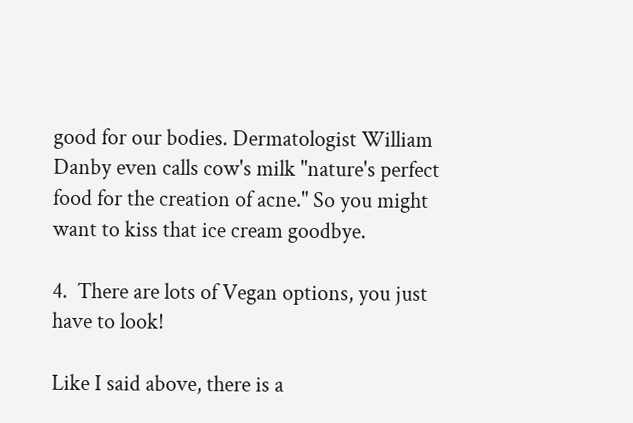good for our bodies. Dermatologist William Danby even calls cow's milk "nature's perfect food for the creation of acne." So you might want to kiss that ice cream goodbye.

4.  There are lots of Vegan options, you just have to look!

Like I said above, there is a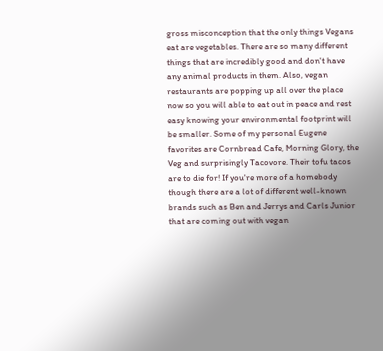gross misconception that the only things Vegans eat are vegetables. There are so many different things that are incredibly good and don't have any animal products in them. Also, vegan restaurants are popping up all over the place now so you will able to eat out in peace and rest easy knowing your environmental footprint will be smaller. Some of my personal Eugene favorites are Cornbread Cafe, Morning Glory, the Veg and surprisingly Tacovore. Their tofu tacos are to die for! If you're more of a homebody though there are a lot of different well-known brands such as Ben and Jerrys and Carls Junior that are coming out with vegan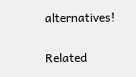alternatives!

Related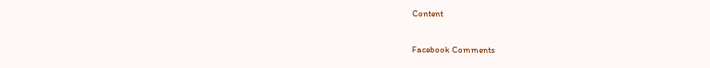Content

Facebook Comments